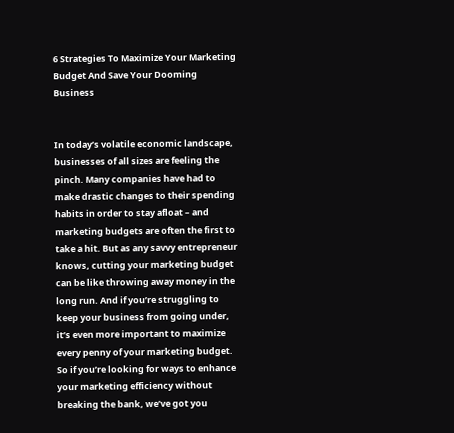6 Strategies To Maximize Your Marketing Budget And Save Your Dooming Business


In today’s volatile economic landscape, businesses of all sizes are feeling the pinch. Many companies have had to make drastic changes to their spending habits in order to stay afloat – and marketing budgets are often the first to take a hit. But as any savvy entrepreneur knows, cutting your marketing budget can be like throwing away money in the long run. And if you’re struggling to keep your business from going under, it’s even more important to maximize every penny of your marketing budget. So if you’re looking for ways to enhance your marketing efficiency without breaking the bank, we’ve got you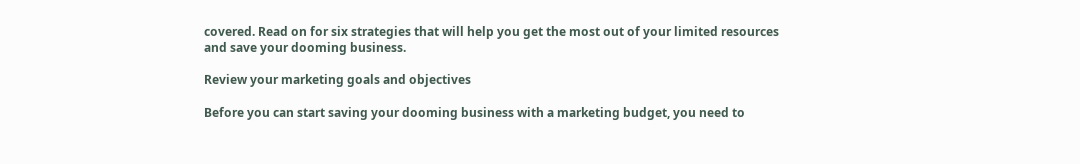covered. Read on for six strategies that will help you get the most out of your limited resources and save your dooming business.

Review your marketing goals and objectives

Before you can start saving your dooming business with a marketing budget, you need to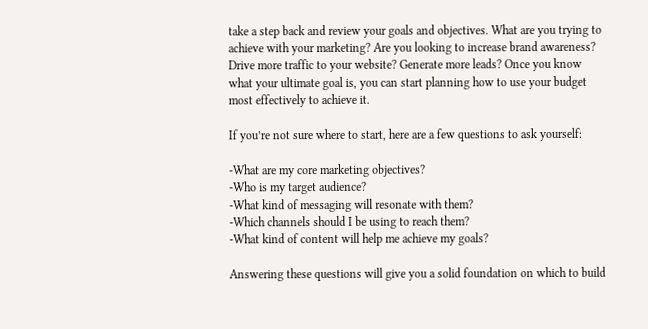take a step back and review your goals and objectives. What are you trying to achieve with your marketing? Are you looking to increase brand awareness? Drive more traffic to your website? Generate more leads? Once you know what your ultimate goal is, you can start planning how to use your budget most effectively to achieve it.

If you’re not sure where to start, here are a few questions to ask yourself:

-What are my core marketing objectives?
-Who is my target audience?
-What kind of messaging will resonate with them?
-Which channels should I be using to reach them?
-What kind of content will help me achieve my goals?

Answering these questions will give you a solid foundation on which to build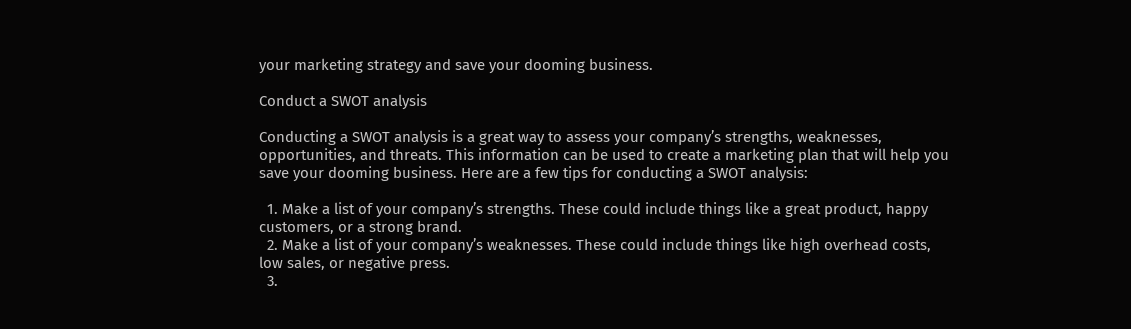your marketing strategy and save your dooming business.

Conduct a SWOT analysis

Conducting a SWOT analysis is a great way to assess your company’s strengths, weaknesses, opportunities, and threats. This information can be used to create a marketing plan that will help you save your dooming business. Here are a few tips for conducting a SWOT analysis:

  1. Make a list of your company’s strengths. These could include things like a great product, happy customers, or a strong brand.
  2. Make a list of your company’s weaknesses. These could include things like high overhead costs, low sales, or negative press.
  3.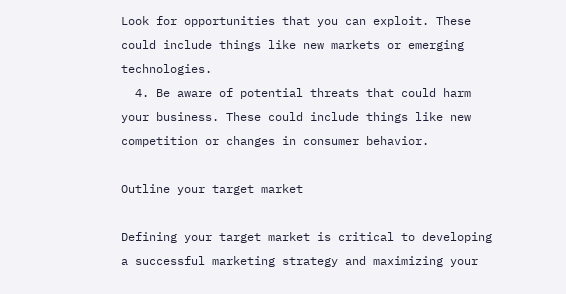Look for opportunities that you can exploit. These could include things like new markets or emerging technologies.
  4. Be aware of potential threats that could harm your business. These could include things like new competition or changes in consumer behavior.

Outline your target market

Defining your target market is critical to developing a successful marketing strategy and maximizing your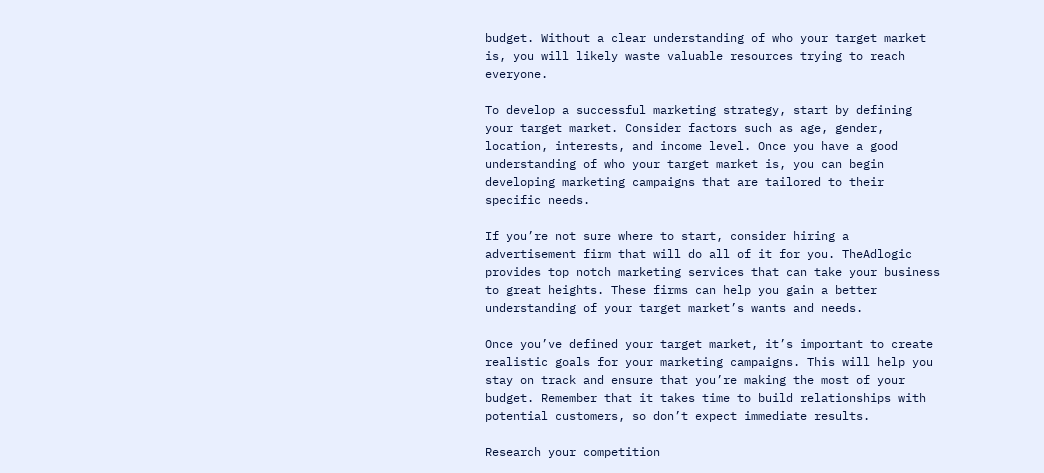budget. Without a clear understanding of who your target market is, you will likely waste valuable resources trying to reach everyone.

To develop a successful marketing strategy, start by defining your target market. Consider factors such as age, gender, location, interests, and income level. Once you have a good understanding of who your target market is, you can begin developing marketing campaigns that are tailored to their specific needs.

If you’re not sure where to start, consider hiring a advertisement firm that will do all of it for you. TheAdlogic provides top notch marketing services that can take your business to great heights. These firms can help you gain a better understanding of your target market’s wants and needs.

Once you’ve defined your target market, it’s important to create realistic goals for your marketing campaigns. This will help you stay on track and ensure that you’re making the most of your budget. Remember that it takes time to build relationships with potential customers, so don’t expect immediate results.

Research your competition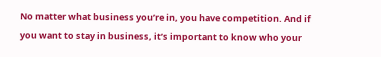No matter what business you’re in, you have competition. And if you want to stay in business, it’s important to know who your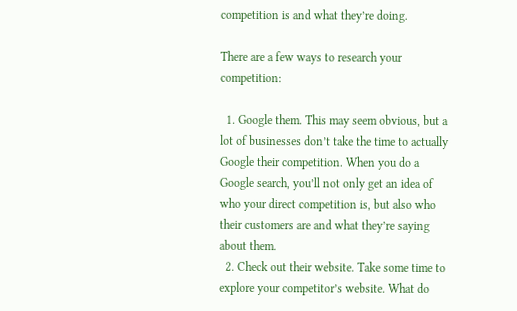competition is and what they’re doing.

There are a few ways to research your competition:

  1. Google them. This may seem obvious, but a lot of businesses don’t take the time to actually Google their competition. When you do a Google search, you’ll not only get an idea of who your direct competition is, but also who their customers are and what they’re saying about them.
  2. Check out their website. Take some time to explore your competitor’s website. What do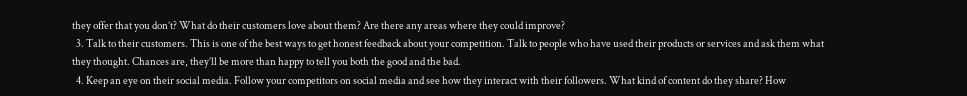they offer that you don’t? What do their customers love about them? Are there any areas where they could improve?
  3. Talk to their customers. This is one of the best ways to get honest feedback about your competition. Talk to people who have used their products or services and ask them what they thought. Chances are, they’ll be more than happy to tell you both the good and the bad.
  4. Keep an eye on their social media. Follow your competitors on social media and see how they interact with their followers. What kind of content do they share? How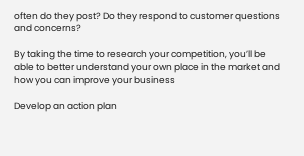often do they post? Do they respond to customer questions and concerns?

By taking the time to research your competition, you’ll be able to better understand your own place in the market and how you can improve your business

Develop an action plan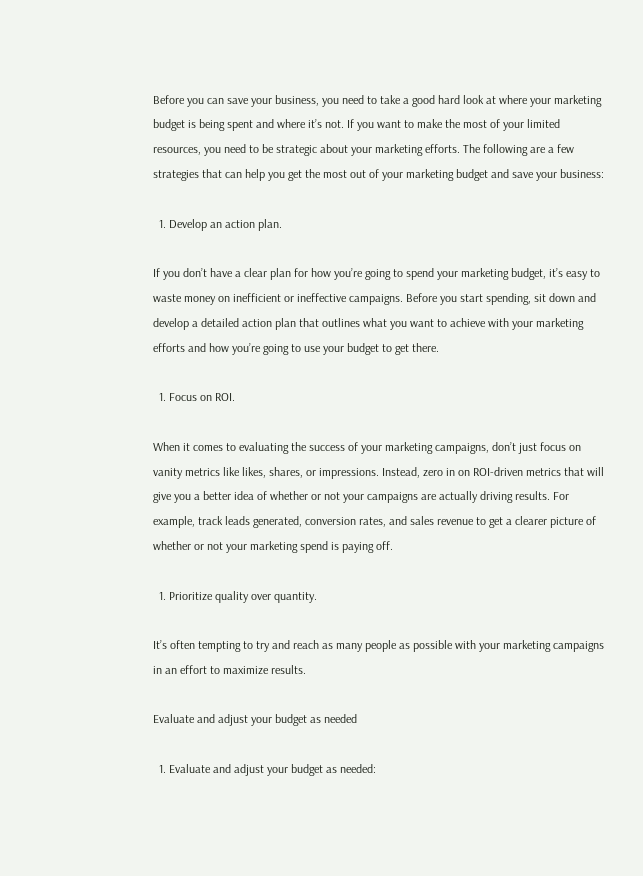Before you can save your business, you need to take a good hard look at where your marketing budget is being spent and where it’s not. If you want to make the most of your limited resources, you need to be strategic about your marketing efforts. The following are a few strategies that can help you get the most out of your marketing budget and save your business:

  1. Develop an action plan.

If you don’t have a clear plan for how you’re going to spend your marketing budget, it’s easy to waste money on inefficient or ineffective campaigns. Before you start spending, sit down and develop a detailed action plan that outlines what you want to achieve with your marketing efforts and how you’re going to use your budget to get there.

  1. Focus on ROI.

When it comes to evaluating the success of your marketing campaigns, don’t just focus on vanity metrics like likes, shares, or impressions. Instead, zero in on ROI-driven metrics that will give you a better idea of whether or not your campaigns are actually driving results. For example, track leads generated, conversion rates, and sales revenue to get a clearer picture of whether or not your marketing spend is paying off.

  1. Prioritize quality over quantity.

It’s often tempting to try and reach as many people as possible with your marketing campaigns in an effort to maximize results.

Evaluate and adjust your budget as needed

  1. Evaluate and adjust your budget as needed: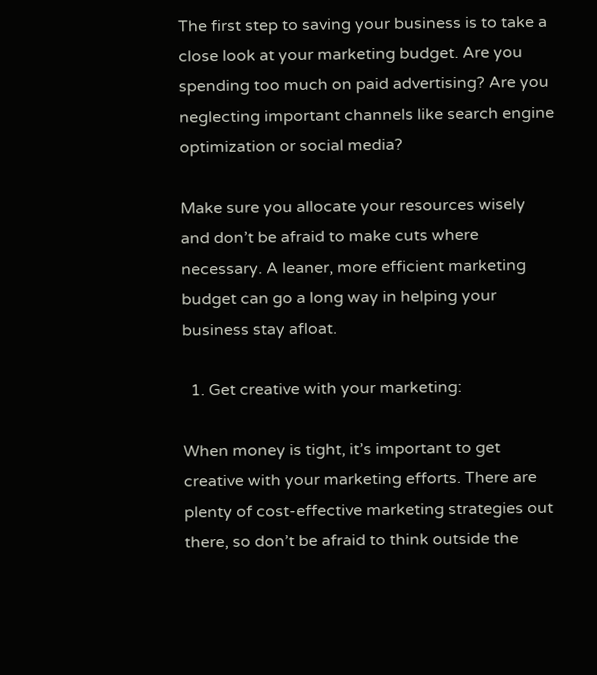The first step to saving your business is to take a close look at your marketing budget. Are you spending too much on paid advertising? Are you neglecting important channels like search engine optimization or social media?

Make sure you allocate your resources wisely and don’t be afraid to make cuts where necessary. A leaner, more efficient marketing budget can go a long way in helping your business stay afloat.

  1. Get creative with your marketing:

When money is tight, it’s important to get creative with your marketing efforts. There are plenty of cost-effective marketing strategies out there, so don’t be afraid to think outside the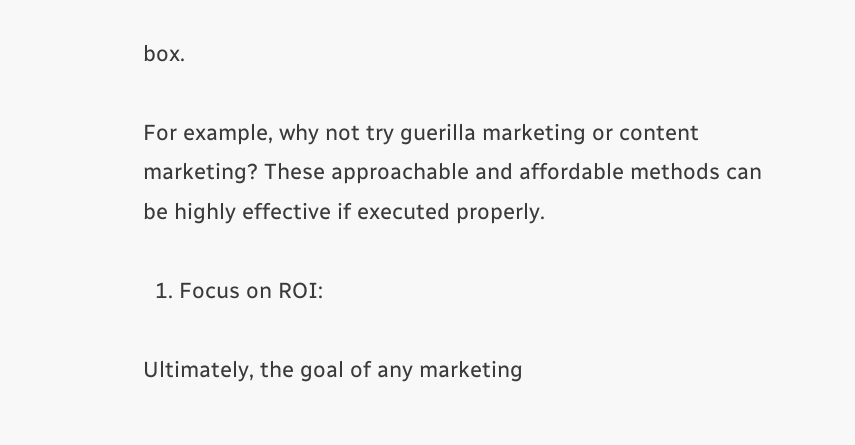box.

For example, why not try guerilla marketing or content marketing? These approachable and affordable methods can be highly effective if executed properly.

  1. Focus on ROI:

Ultimately, the goal of any marketing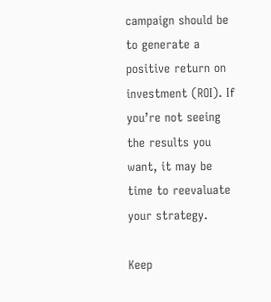campaign should be to generate a positive return on investment (ROI). If you’re not seeing the results you want, it may be time to reevaluate your strategy.

Keep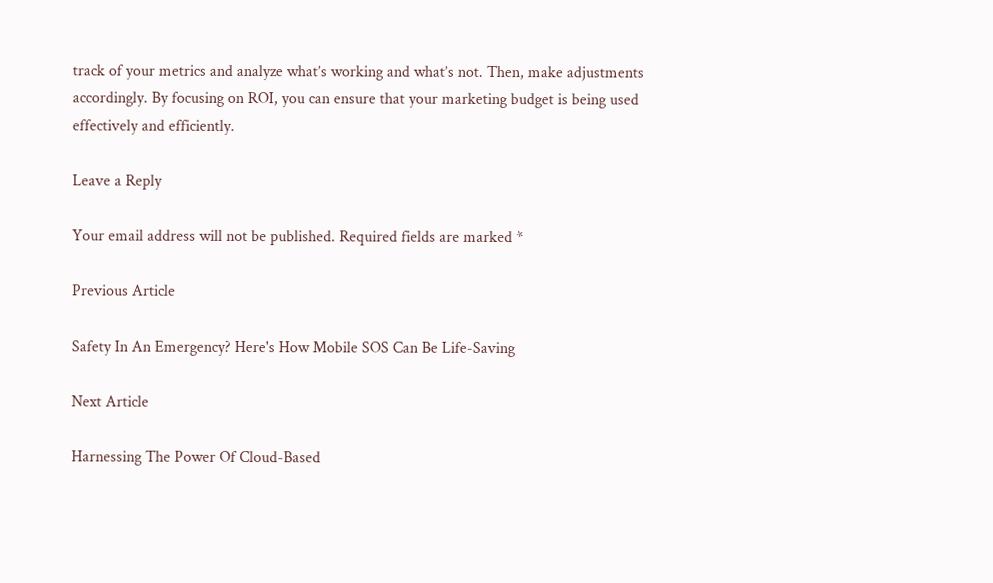track of your metrics and analyze what’s working and what’s not. Then, make adjustments accordingly. By focusing on ROI, you can ensure that your marketing budget is being used effectively and efficiently.

Leave a Reply

Your email address will not be published. Required fields are marked *

Previous Article

Safety In An Emergency? Here's How Mobile SOS Can Be Life-Saving

Next Article

Harnessing The Power Of Cloud-Based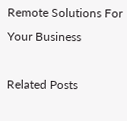Remote Solutions For Your Business

Related Posts